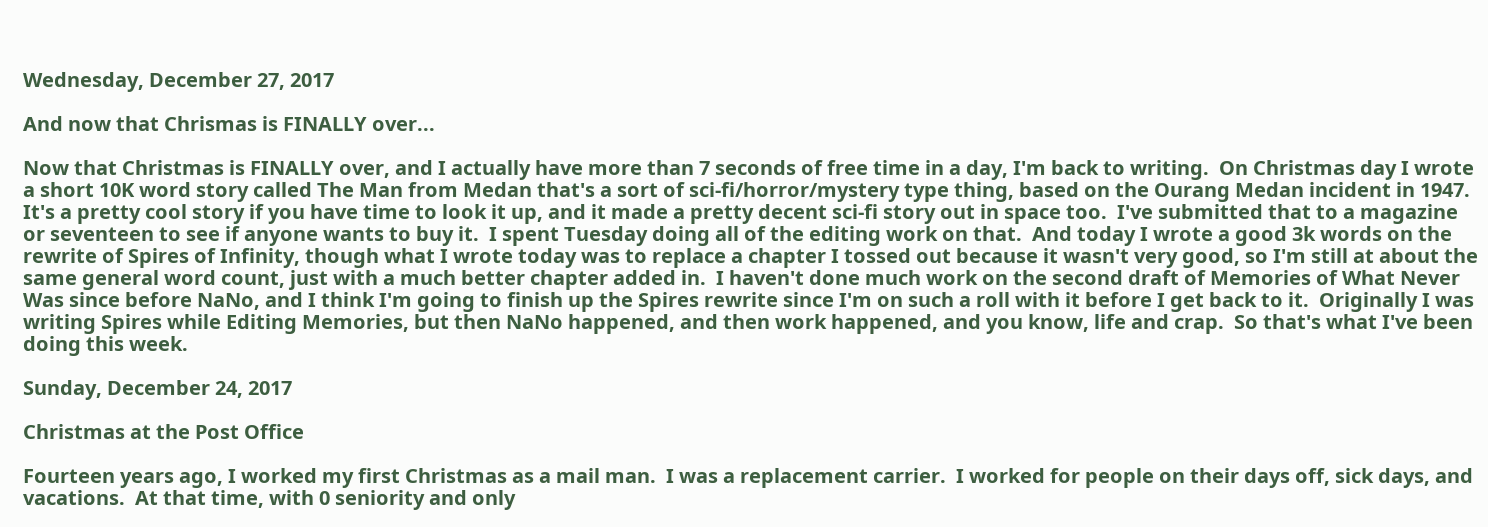Wednesday, December 27, 2017

And now that Chrismas is FINALLY over...

Now that Christmas is FINALLY over, and I actually have more than 7 seconds of free time in a day, I'm back to writing.  On Christmas day I wrote a short 10K word story called The Man from Medan that's a sort of sci-fi/horror/mystery type thing, based on the Ourang Medan incident in 1947.  It's a pretty cool story if you have time to look it up, and it made a pretty decent sci-fi story out in space too.  I've submitted that to a magazine or seventeen to see if anyone wants to buy it.  I spent Tuesday doing all of the editing work on that.  And today I wrote a good 3k words on the rewrite of Spires of Infinity, though what I wrote today was to replace a chapter I tossed out because it wasn't very good, so I'm still at about the same general word count, just with a much better chapter added in.  I haven't done much work on the second draft of Memories of What Never Was since before NaNo, and I think I'm going to finish up the Spires rewrite since I'm on such a roll with it before I get back to it.  Originally I was writing Spires while Editing Memories, but then NaNo happened, and then work happened, and you know, life and crap.  So that's what I've been doing this week.

Sunday, December 24, 2017

Christmas at the Post Office

Fourteen years ago, I worked my first Christmas as a mail man.  I was a replacement carrier.  I worked for people on their days off, sick days, and vacations.  At that time, with 0 seniority and only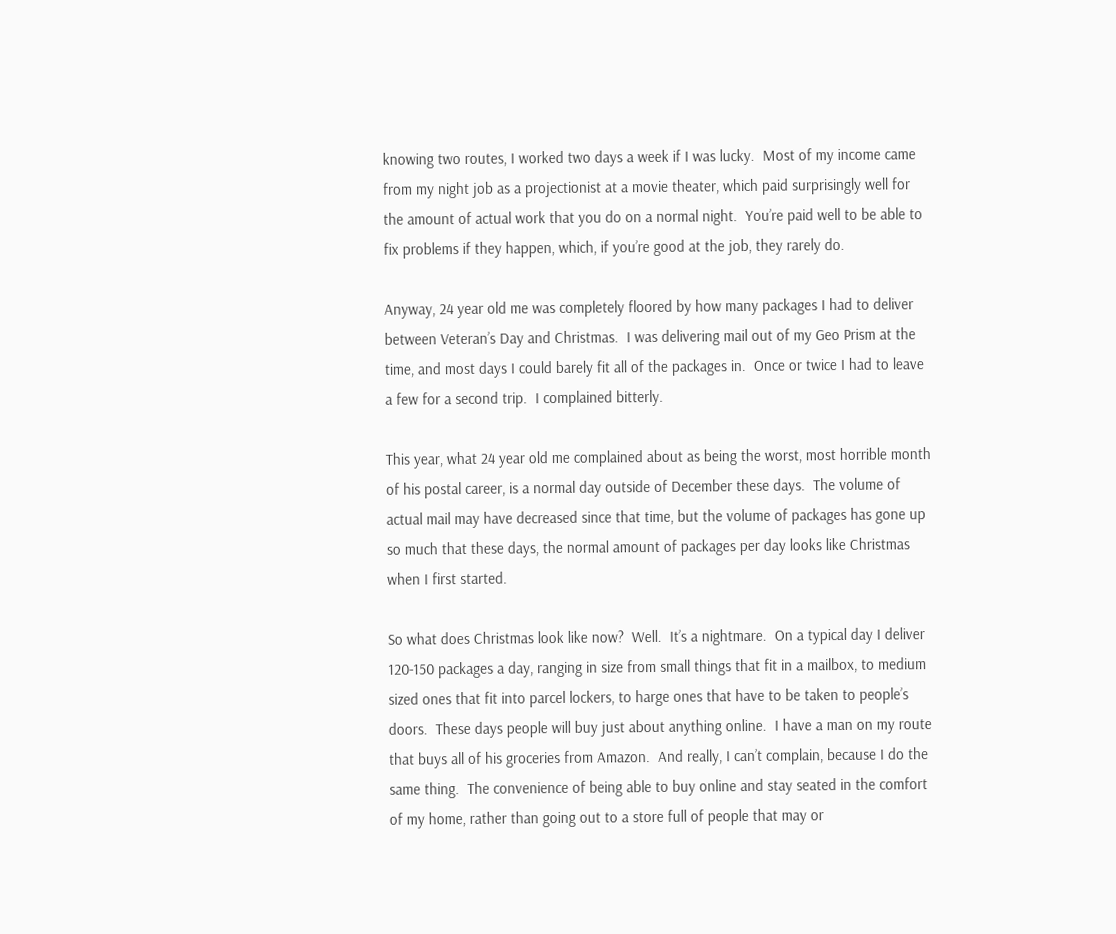knowing two routes, I worked two days a week if I was lucky.  Most of my income came from my night job as a projectionist at a movie theater, which paid surprisingly well for the amount of actual work that you do on a normal night.  You’re paid well to be able to fix problems if they happen, which, if you’re good at the job, they rarely do.

Anyway, 24 year old me was completely floored by how many packages I had to deliver between Veteran’s Day and Christmas.  I was delivering mail out of my Geo Prism at the time, and most days I could barely fit all of the packages in.  Once or twice I had to leave a few for a second trip.  I complained bitterly.

This year, what 24 year old me complained about as being the worst, most horrible month of his postal career, is a normal day outside of December these days.  The volume of actual mail may have decreased since that time, but the volume of packages has gone up so much that these days, the normal amount of packages per day looks like Christmas when I first started.

So what does Christmas look like now?  Well.  It’s a nightmare.  On a typical day I deliver 120-150 packages a day, ranging in size from small things that fit in a mailbox, to medium sized ones that fit into parcel lockers, to harge ones that have to be taken to people’s doors.  These days people will buy just about anything online.  I have a man on my route that buys all of his groceries from Amazon.  And really, I can’t complain, because I do the same thing.  The convenience of being able to buy online and stay seated in the comfort of my home, rather than going out to a store full of people that may or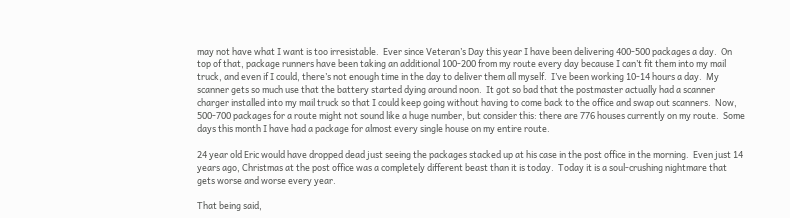may not have what I want is too irresistable.  Ever since Veteran’s Day this year I have been delivering 400-500 packages a day.  On top of that, package runners have been taking an additional 100-200 from my route every day because I can’t fit them into my mail truck, and even if I could, there’s not enough time in the day to deliver them all myself.  I’ve been working 10-14 hours a day.  My scanner gets so much use that the battery started dying around noon.  It got so bad that the postmaster actually had a scanner charger installed into my mail truck so that I could keep going without having to come back to the office and swap out scanners.  Now, 500-700 packages for a route might not sound like a huge number, but consider this: there are 776 houses currently on my route.  Some days this month I have had a package for almost every single house on my entire route.

24 year old Eric would have dropped dead just seeing the packages stacked up at his case in the post office in the morning.  Even just 14 years ago, Christmas at the post office was a completely different beast than it is today.  Today it is a soul-crushing nightmare that gets worse and worse every year.

That being said,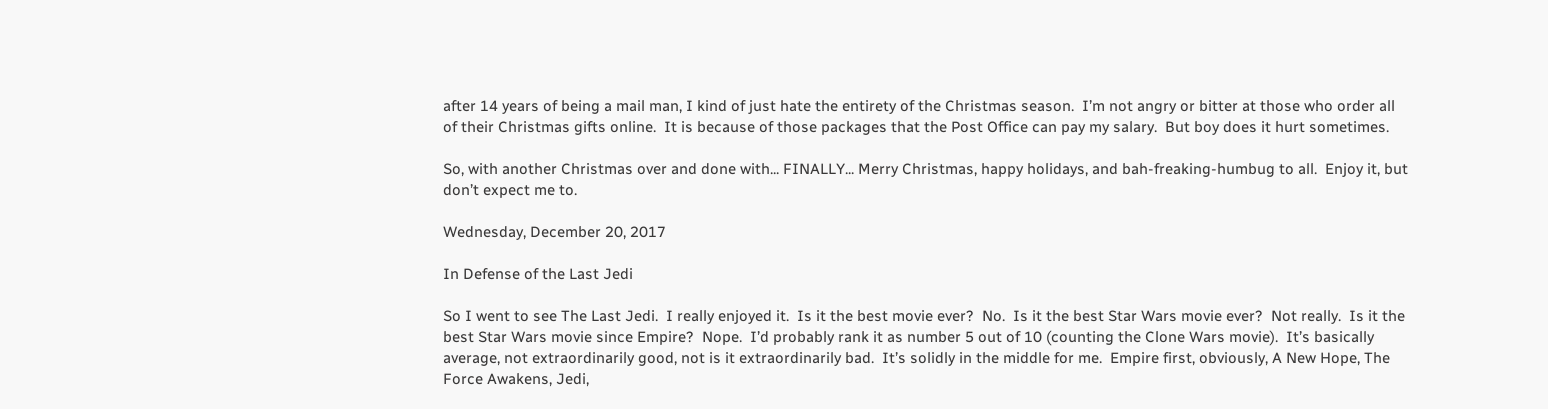after 14 years of being a mail man, I kind of just hate the entirety of the Christmas season.  I’m not angry or bitter at those who order all of their Christmas gifts online.  It is because of those packages that the Post Office can pay my salary.  But boy does it hurt sometimes.

So, with another Christmas over and done with... FINALLY... Merry Christmas, happy holidays, and bah-freaking-humbug to all.  Enjoy it, but don’t expect me to.

Wednesday, December 20, 2017

In Defense of the Last Jedi

So I went to see The Last Jedi.  I really enjoyed it.  Is it the best movie ever?  No.  Is it the best Star Wars movie ever?  Not really.  Is it the best Star Wars movie since Empire?  Nope.  I’d probably rank it as number 5 out of 10 (counting the Clone Wars movie).  It’s basically average, not extraordinarily good, not is it extraordinarily bad.  It’s solidly in the middle for me.  Empire first, obviously, A New Hope, The Force Awakens, Jedi,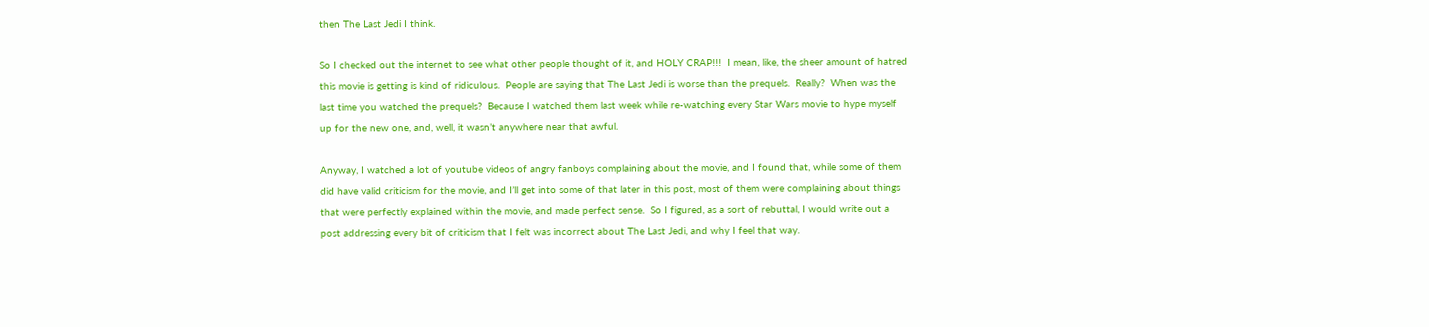then The Last Jedi I think.

So I checked out the internet to see what other people thought of it, and HOLY CRAP!!!  I mean, like, the sheer amount of hatred this movie is getting is kind of ridiculous.  People are saying that The Last Jedi is worse than the prequels.  Really?  When was the last time you watched the prequels?  Because I watched them last week while re-watching every Star Wars movie to hype myself up for the new one, and, well, it wasn’t anywhere near that awful.

Anyway, I watched a lot of youtube videos of angry fanboys complaining about the movie, and I found that, while some of them did have valid criticism for the movie, and I’ll get into some of that later in this post, most of them were complaining about things that were perfectly explained within the movie, and made perfect sense.  So I figured, as a sort of rebuttal, I would write out a post addressing every bit of criticism that I felt was incorrect about The Last Jedi, and why I feel that way.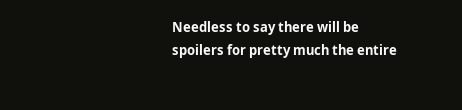Needless to say there will be spoilers for pretty much the entire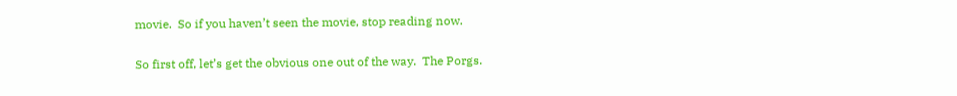movie.  So if you haven’t seen the movie, stop reading now.

So first off, let’s get the obvious one out of the way.  The Porgs.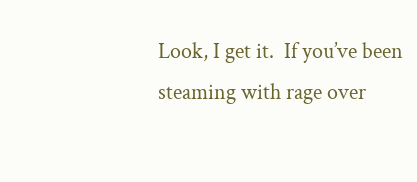Look, I get it.  If you’ve been steaming with rage over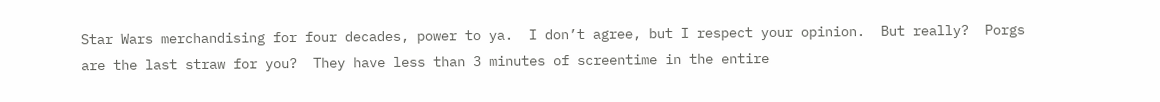Star Wars merchandising for four decades, power to ya.  I don’t agree, but I respect your opinion.  But really?  Porgs are the last straw for you?  They have less than 3 minutes of screentime in the entire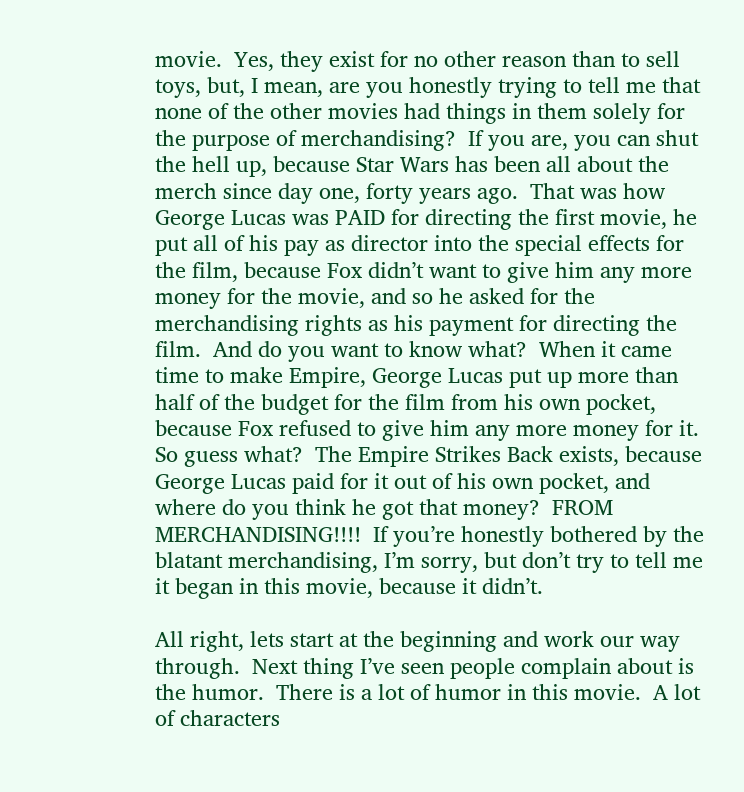movie.  Yes, they exist for no other reason than to sell toys, but, I mean, are you honestly trying to tell me that none of the other movies had things in them solely for the purpose of merchandising?  If you are, you can shut the hell up, because Star Wars has been all about the merch since day one, forty years ago.  That was how George Lucas was PAID for directing the first movie, he put all of his pay as director into the special effects for the film, because Fox didn’t want to give him any more money for the movie, and so he asked for the merchandising rights as his payment for directing the film.  And do you want to know what?  When it came time to make Empire, George Lucas put up more than half of the budget for the film from his own pocket, because Fox refused to give him any more money for it.  So guess what?  The Empire Strikes Back exists, because George Lucas paid for it out of his own pocket, and where do you think he got that money?  FROM MERCHANDISING!!!!  If you’re honestly bothered by the blatant merchandising, I’m sorry, but don’t try to tell me it began in this movie, because it didn’t.

All right, lets start at the beginning and work our way through.  Next thing I’ve seen people complain about is the humor.  There is a lot of humor in this movie.  A lot of characters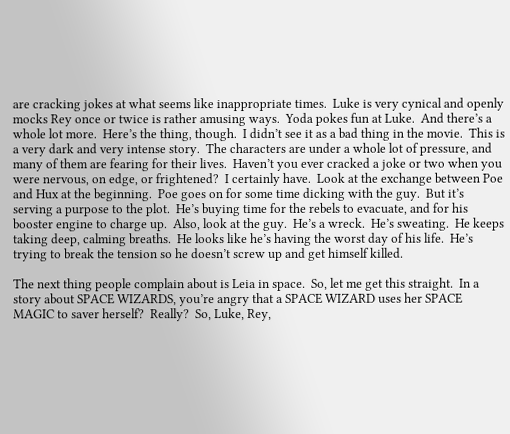are cracking jokes at what seems like inappropriate times.  Luke is very cynical and openly mocks Rey once or twice is rather amusing ways.  Yoda pokes fun at Luke.  And there’s a whole lot more.  Here’s the thing, though.  I didn’t see it as a bad thing in the movie.  This is a very dark and very intense story.  The characters are under a whole lot of pressure, and many of them are fearing for their lives.  Haven’t you ever cracked a joke or two when you were nervous, on edge, or frightened?  I certainly have.  Look at the exchange between Poe and Hux at the beginning.  Poe goes on for some time dicking with the guy.  But it’s serving a purpose to the plot.  He’s buying time for the rebels to evacuate, and for his booster engine to charge up.  Also, look at the guy.  He’s a wreck.  He’s sweating.  He keeps taking deep, calming breaths.  He looks like he’s having the worst day of his life.  He’s trying to break the tension so he doesn’t screw up and get himself killed.

The next thing people complain about is Leia in space.  So, let me get this straight.  In a story about SPACE WIZARDS, you’re angry that a SPACE WIZARD uses her SPACE MAGIC to saver herself?  Really?  So, Luke, Rey,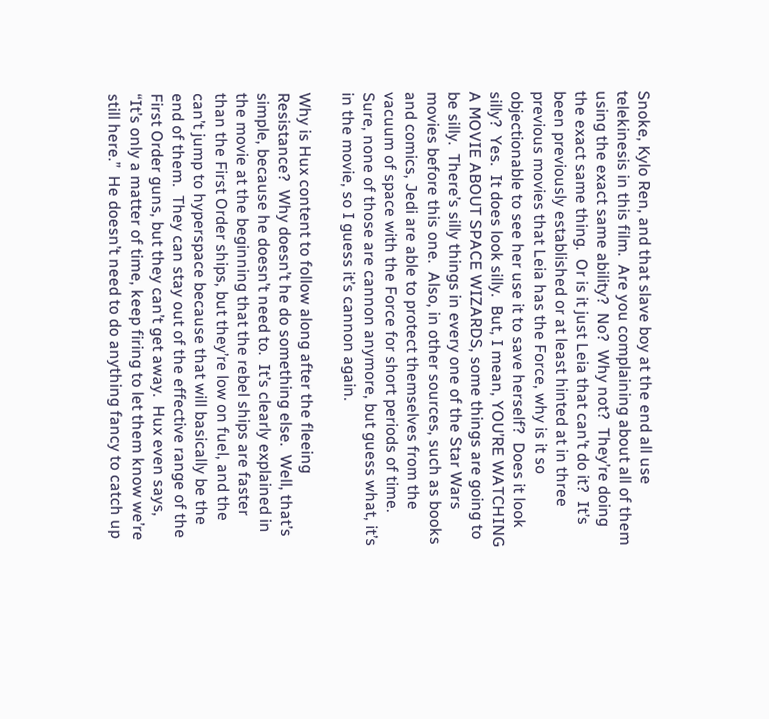Snoke, Kylo Ren, and that slave boy at the end all use telekinesis in this film.  Are you complaining about all of them using the exact same ability?  No?  Why not?  They’re doing the exact same thing.  Or is it just Leia that can’t do it?  It’s been previously established or at least hinted at in three previous movies that Leia has the Force, why is it so objectionable to see her use it to save herself?  Does it look silly?  Yes.  It does look silly.  But, I mean, YOU’RE WATCHING A MOVIE ABOUT SPACE WIZARDS, some things are going to be silly.  There’s silly things in every one of the Star Wars movies before this one.  Also, in other sources, such as books and comics, Jedi are able to protect themselves from the vacuum of space with the Force for short periods of time.  Sure, none of those are cannon anymore, but guess what, it’s in the movie, so I guess it’s cannon again.

Why is Hux content to follow along after the fleeing Resistance?  Why doesn’t he do something else.  Well, that’s simple, because he doesn’t need to.  It’s clearly explained in the movie at the beginning that the rebel ships are faster than the First Order ships, but they’re low on fuel, and the can’t jump to hyperspace because that will basically be the end of them.  They can stay out of the effective range of the First Order guns, but they can’t get away.  Hux even says, “It’s only a matter of time, keep firing to let them know we’re still here.”  He doesn’t need to do anything fancy to catch up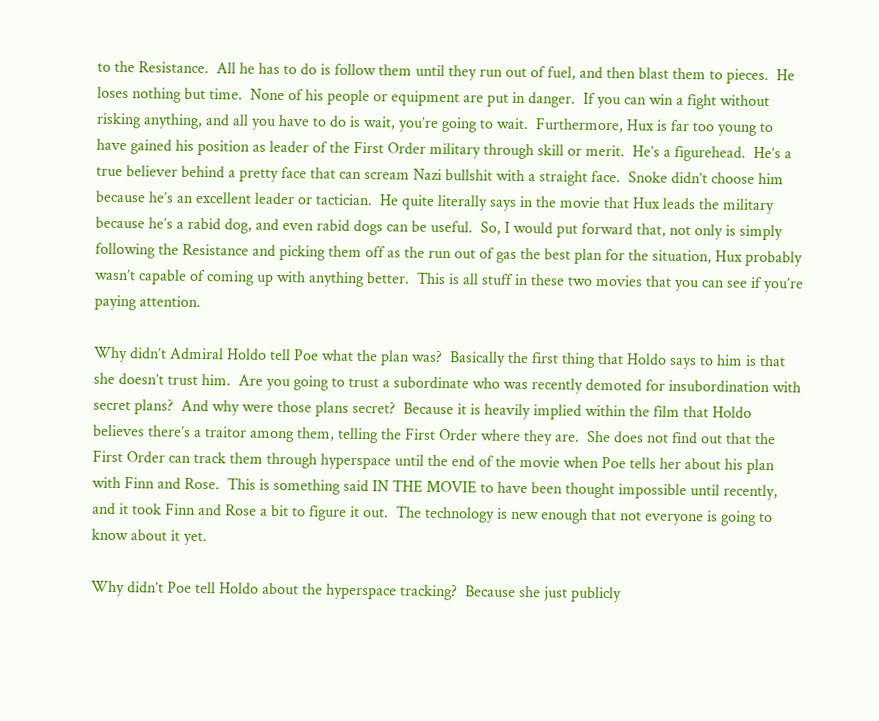to the Resistance.  All he has to do is follow them until they run out of fuel, and then blast them to pieces.  He loses nothing but time.  None of his people or equipment are put in danger.  If you can win a fight without risking anything, and all you have to do is wait, you’re going to wait.  Furthermore, Hux is far too young to have gained his position as leader of the First Order military through skill or merit.  He’s a figurehead.  He’s a true believer behind a pretty face that can scream Nazi bullshit with a straight face.  Snoke didn’t choose him because he’s an excellent leader or tactician.  He quite literally says in the movie that Hux leads the military because he’s a rabid dog, and even rabid dogs can be useful.  So, I would put forward that, not only is simply following the Resistance and picking them off as the run out of gas the best plan for the situation, Hux probably wasn’t capable of coming up with anything better.  This is all stuff in these two movies that you can see if you’re paying attention.

Why didn’t Admiral Holdo tell Poe what the plan was?  Basically the first thing that Holdo says to him is that she doesn’t trust him.  Are you going to trust a subordinate who was recently demoted for insubordination with secret plans?  And why were those plans secret?  Because it is heavily implied within the film that Holdo believes there’s a traitor among them, telling the First Order where they are.  She does not find out that the First Order can track them through hyperspace until the end of the movie when Poe tells her about his plan with Finn and Rose.  This is something said IN THE MOVIE to have been thought impossible until recently, and it took Finn and Rose a bit to figure it out.  The technology is new enough that not everyone is going to know about it yet.

Why didn’t Poe tell Holdo about the hyperspace tracking?  Because she just publicly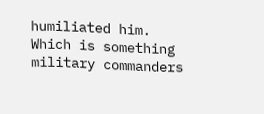humiliated him.  Which is something military commanders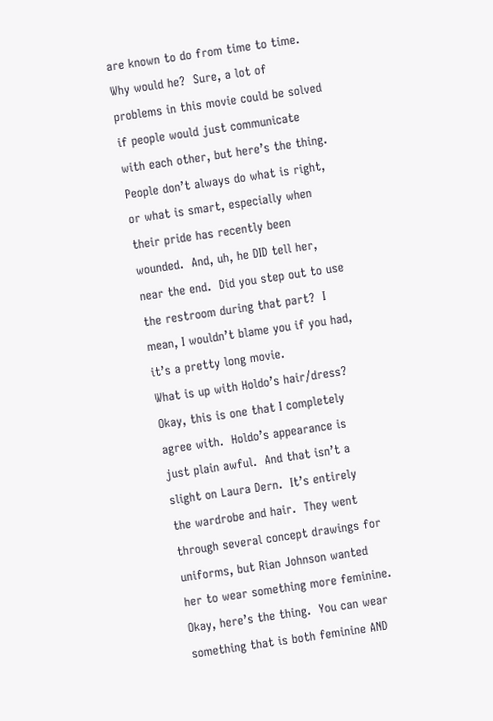are known to do from time to time.  Why would he?  Sure, a lot of problems in this movie could be solved if people would just communicate with each other, but here’s the thing.  People don’t always do what is right, or what is smart, especially when their pride has recently been wounded.  And, uh, he DID tell her, near the end.  Did you step out to use the restroom during that part?  I mean, I wouldn’t blame you if you had, it’s a pretty long movie.
What is up with Holdo’s hair/dress?  Okay, this is one that I completely agree with.  Holdo’s appearance is just plain awful.  And that isn’t a slight on Laura Dern.  It’s entirely the wardrobe and hair.  They went through several concept drawings for uniforms, but Rian Johnson wanted her to wear something more feminine.  Okay, here’s the thing.  You can wear something that is both feminine AND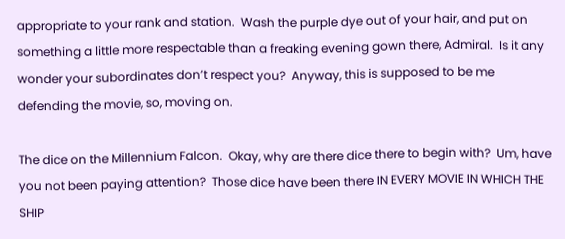appropriate to your rank and station.  Wash the purple dye out of your hair, and put on something a little more respectable than a freaking evening gown there, Admiral.  Is it any wonder your subordinates don’t respect you?  Anyway, this is supposed to be me defending the movie, so, moving on.

The dice on the Millennium Falcon.  Okay, why are there dice there to begin with?  Um, have you not been paying attention?  Those dice have been there IN EVERY MOVIE IN WHICH THE SHIP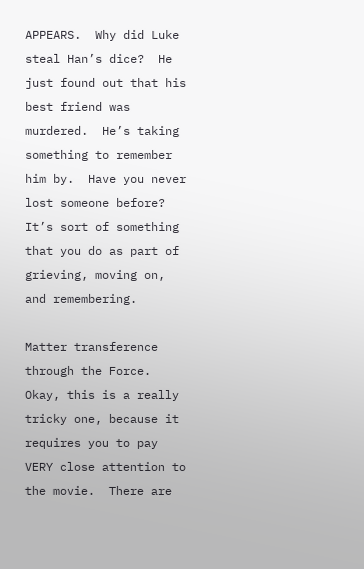APPEARS.  Why did Luke steal Han’s dice?  He just found out that his best friend was murdered.  He’s taking something to remember him by.  Have you never lost someone before?  It’s sort of something that you do as part of grieving, moving on, and remembering.

Matter transference through the Force.  Okay, this is a really tricky one, because it requires you to pay VERY close attention to the movie.  There are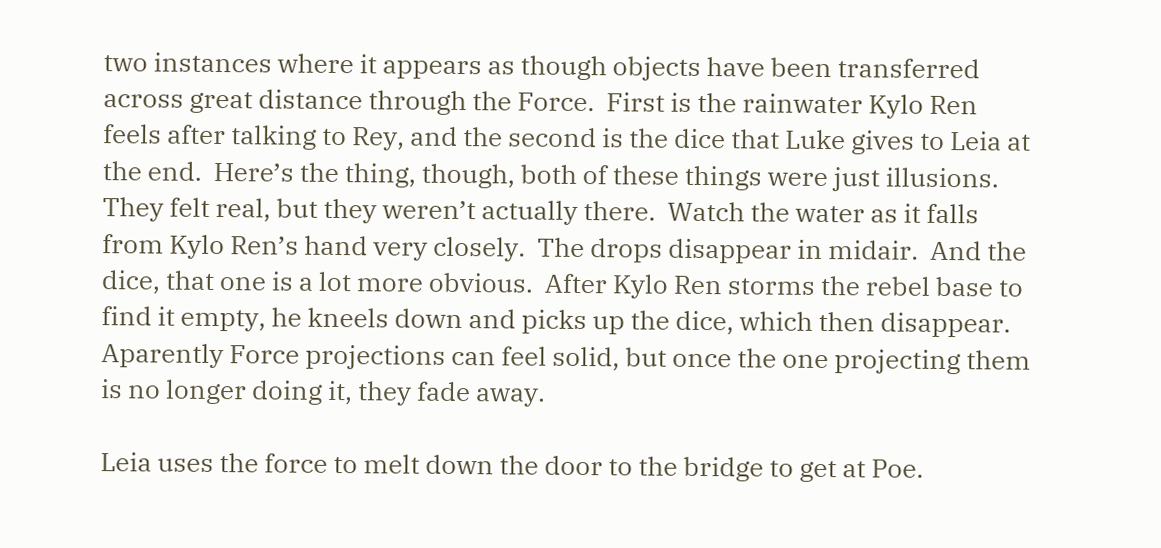two instances where it appears as though objects have been transferred across great distance through the Force.  First is the rainwater Kylo Ren feels after talking to Rey, and the second is the dice that Luke gives to Leia at the end.  Here’s the thing, though, both of these things were just illusions.  They felt real, but they weren’t actually there.  Watch the water as it falls from Kylo Ren’s hand very closely.  The drops disappear in midair.  And the dice, that one is a lot more obvious.  After Kylo Ren storms the rebel base to find it empty, he kneels down and picks up the dice, which then disappear.  Aparently Force projections can feel solid, but once the one projecting them is no longer doing it, they fade away.

Leia uses the force to melt down the door to the bridge to get at Poe.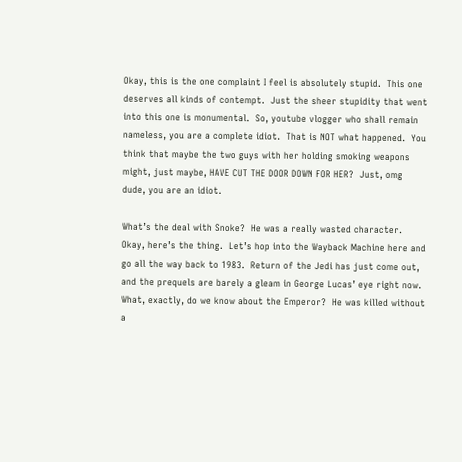Okay, this is the one complaint I feel is absolutely stupid.  This one deserves all kinds of contempt.  Just the sheer stupidity that went into this one is monumental.  So, youtube vlogger who shall remain nameless, you are a complete idiot.  That is NOT what happened.  You think that maybe the two guys with her holding smoking weapons might, just maybe, HAVE CUT THE DOOR DOWN FOR HER?  Just, omg dude, you are an idiot.

What’s the deal with Snoke?  He was a really wasted character.  Okay, here’s the thing.  Let’s hop into the Wayback Machine here and go all the way back to 1983.  Return of the Jedi has just come out, and the prequels are barely a gleam in George Lucas’ eye right now.  What, exactly, do we know about the Emperor?  He was killed without a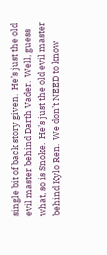single bit of back story given.  He’s just the old evil master behind Darth Vader.  Well, guess what, so is Snoke.  He’s just the old evil master behind Kylo Ren.  We don’t NEED to know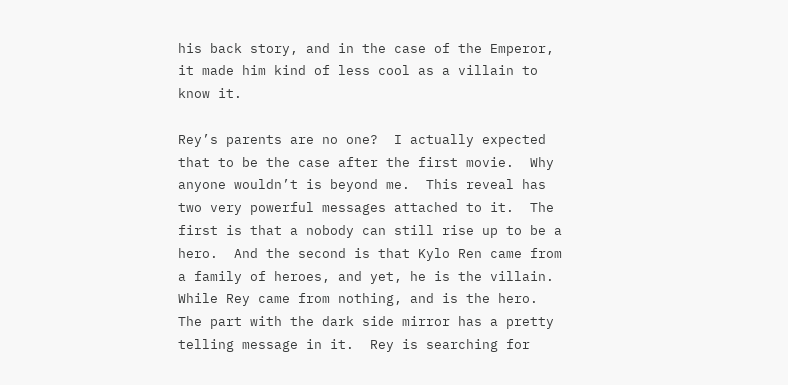his back story, and in the case of the Emperor, it made him kind of less cool as a villain to know it.

Rey’s parents are no one?  I actually expected that to be the case after the first movie.  Why anyone wouldn’t is beyond me.  This reveal has two very powerful messages attached to it.  The first is that a nobody can still rise up to be a hero.  And the second is that Kylo Ren came from a family of heroes, and yet, he is the villain.  While Rey came from nothing, and is the hero.  The part with the dark side mirror has a pretty telling message in it.  Rey is searching for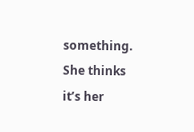something.  She thinks it’s her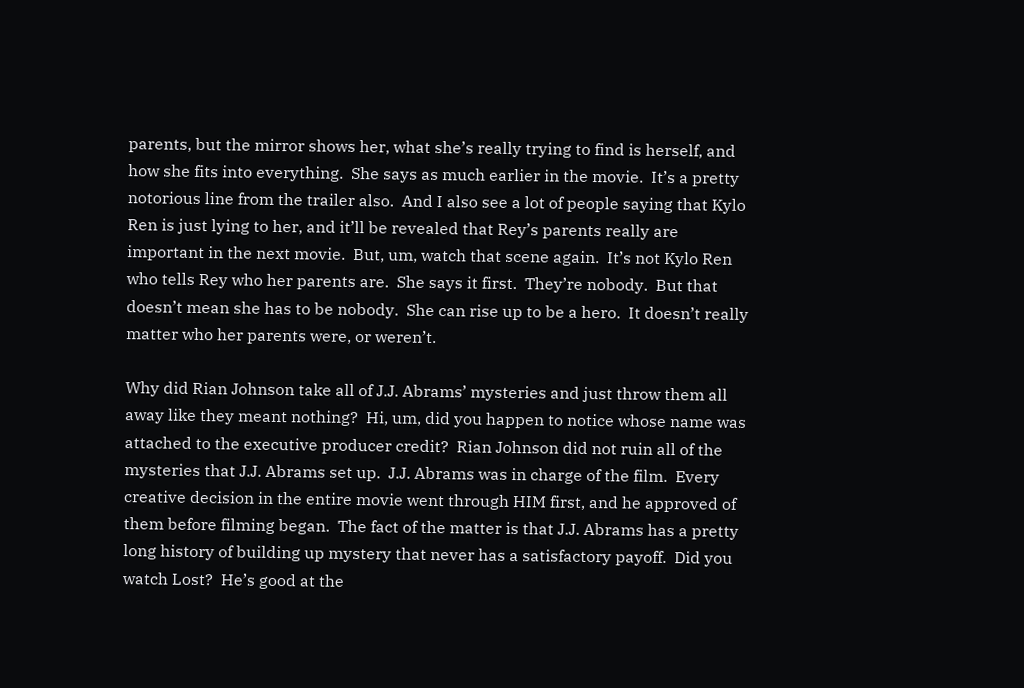parents, but the mirror shows her, what she’s really trying to find is herself, and how she fits into everything.  She says as much earlier in the movie.  It’s a pretty notorious line from the trailer also.  And I also see a lot of people saying that Kylo Ren is just lying to her, and it’ll be revealed that Rey’s parents really are important in the next movie.  But, um, watch that scene again.  It’s not Kylo Ren who tells Rey who her parents are.  She says it first.  They’re nobody.  But that doesn’t mean she has to be nobody.  She can rise up to be a hero.  It doesn’t really matter who her parents were, or weren’t.

Why did Rian Johnson take all of J.J. Abrams’ mysteries and just throw them all away like they meant nothing?  Hi, um, did you happen to notice whose name was attached to the executive producer credit?  Rian Johnson did not ruin all of the mysteries that J.J. Abrams set up.  J.J. Abrams was in charge of the film.  Every creative decision in the entire movie went through HIM first, and he approved of them before filming began.  The fact of the matter is that J.J. Abrams has a pretty long history of building up mystery that never has a satisfactory payoff.  Did you watch Lost?  He’s good at the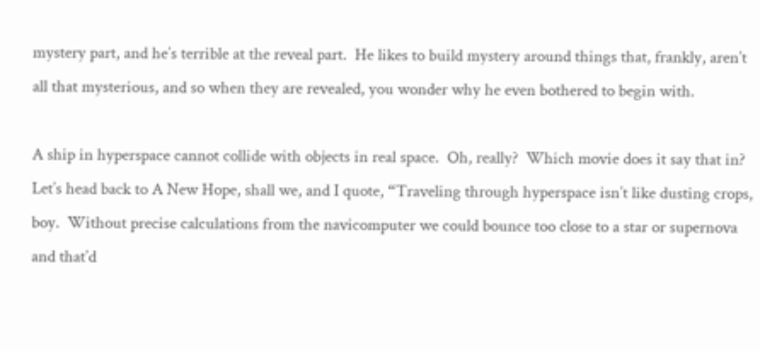mystery part, and he’s terrible at the reveal part.  He likes to build mystery around things that, frankly, aren’t all that mysterious, and so when they are revealed, you wonder why he even bothered to begin with.

A ship in hyperspace cannot collide with objects in real space.  Oh, really?  Which movie does it say that in?  Let’s head back to A New Hope, shall we, and I quote, “Traveling through hyperspace isn’t like dusting crops, boy.  Without precise calculations from the navicomputer we could bounce too close to a star or supernova and that’d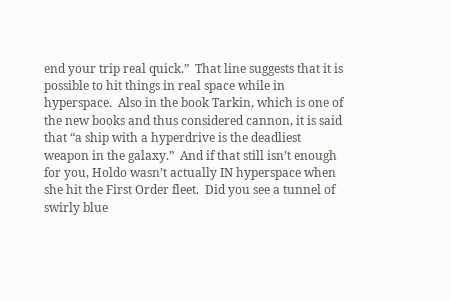end your trip real quick.”  That line suggests that it is possible to hit things in real space while in hyperspace.  Also in the book Tarkin, which is one of the new books and thus considered cannon, it is said that “a ship with a hyperdrive is the deadliest weapon in the galaxy.”  And if that still isn’t enough for you, Holdo wasn’t actually IN hyperspace when she hit the First Order fleet.  Did you see a tunnel of swirly blue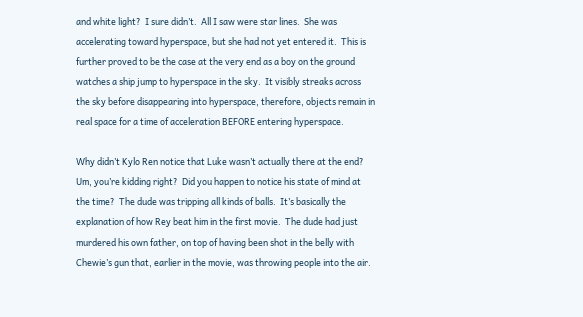and white light?  I sure didn’t.  All I saw were star lines.  She was accelerating toward hyperspace, but she had not yet entered it.  This is further proved to be the case at the very end as a boy on the ground watches a ship jump to hyperspace in the sky.  It visibly streaks across the sky before disappearing into hyperspace, therefore, objects remain in real space for a time of acceleration BEFORE entering hyperspace.

Why didn’t Kylo Ren notice that Luke wasn’t actually there at the end?  Um, you’re kidding right?  Did you happen to notice his state of mind at the time?  The dude was tripping all kinds of balls.  It’s basically the explanation of how Rey beat him in the first movie.  The dude had just murdered his own father, on top of having been shot in the belly with Chewie’s gun that, earlier in the movie, was throwing people into the air.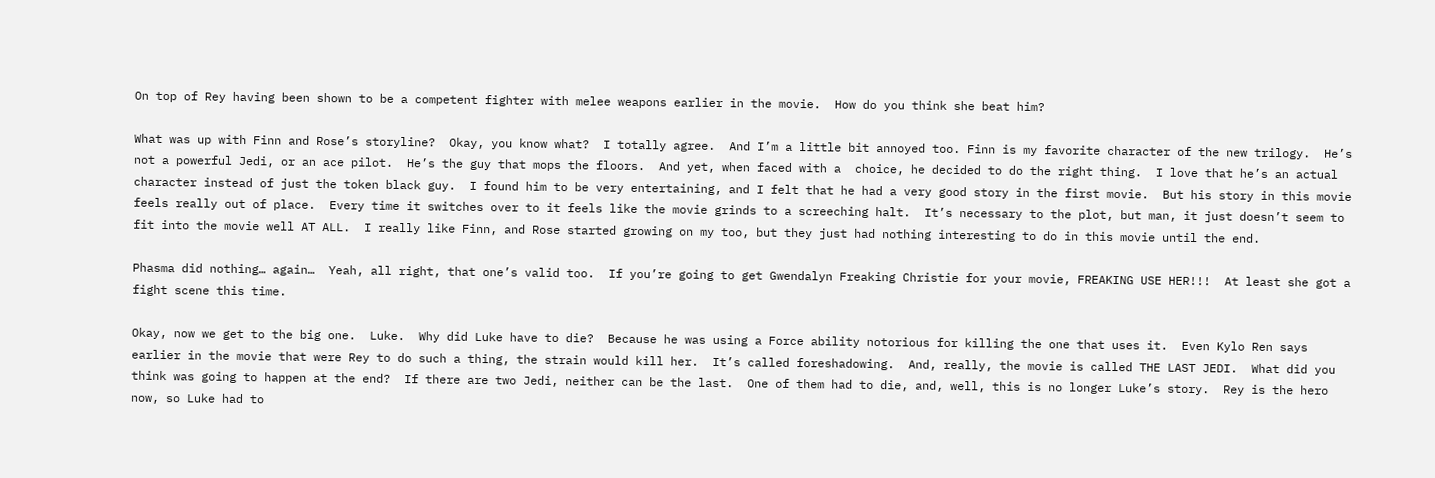On top of Rey having been shown to be a competent fighter with melee weapons earlier in the movie.  How do you think she beat him?

What was up with Finn and Rose’s storyline?  Okay, you know what?  I totally agree.  And I’m a little bit annoyed too. Finn is my favorite character of the new trilogy.  He’s not a powerful Jedi, or an ace pilot.  He’s the guy that mops the floors.  And yet, when faced with a  choice, he decided to do the right thing.  I love that he’s an actual character instead of just the token black guy.  I found him to be very entertaining, and I felt that he had a very good story in the first movie.  But his story in this movie feels really out of place.  Every time it switches over to it feels like the movie grinds to a screeching halt.  It’s necessary to the plot, but man, it just doesn’t seem to fit into the movie well AT ALL.  I really like Finn, and Rose started growing on my too, but they just had nothing interesting to do in this movie until the end.

Phasma did nothing… again…  Yeah, all right, that one’s valid too.  If you’re going to get Gwendalyn Freaking Christie for your movie, FREAKING USE HER!!!  At least she got a fight scene this time.

Okay, now we get to the big one.  Luke.  Why did Luke have to die?  Because he was using a Force ability notorious for killing the one that uses it.  Even Kylo Ren says earlier in the movie that were Rey to do such a thing, the strain would kill her.  It’s called foreshadowing.  And, really, the movie is called THE LAST JEDI.  What did you think was going to happen at the end?  If there are two Jedi, neither can be the last.  One of them had to die, and, well, this is no longer Luke’s story.  Rey is the hero now, so Luke had to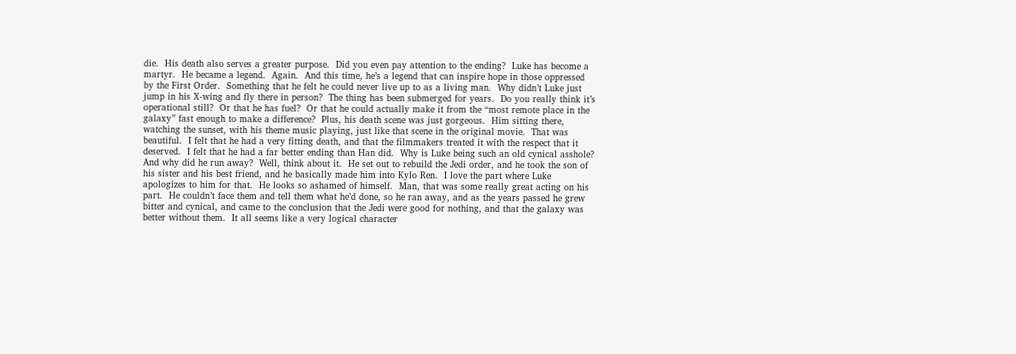die.  His death also serves a greater purpose.  Did you even pay attention to the ending?  Luke has become a martyr.  He became a legend.  Again.  And this time, he’s a legend that can inspire hope in those oppressed by the First Order.  Something that he felt he could never live up to as a living man.  Why didn’t Luke just jump in his X-wing and fly there in person?  The thing has been submerged for years.  Do you really think it’s operational still?  Or that he has fuel?  Or that he could actually make it from the “most remote place in the galaxy” fast enough to make a difference?  Plus, his death scene was just gorgeous.  Him sitting there, watching the sunset, with his theme music playing, just like that scene in the original movie.  That was beautiful.  I felt that he had a very fitting death, and that the filmmakers treated it with the respect that it deserved.  I felt that he had a far better ending than Han did.  Why is Luke being such an old cynical asshole?  And why did he run away?  Well, think about it.  He set out to rebuild the Jedi order, and he took the son of his sister and his best friend, and he basically made him into Kylo Ren.  I love the part where Luke apologizes to him for that.  He looks so ashamed of himself.  Man, that was some really great acting on his part.  He couldn’t face them and tell them what he’d done, so he ran away, and as the years passed he grew bitter and cynical, and came to the conclusion that the Jedi were good for nothing, and that the galaxy was better without them.  It all seems like a very logical character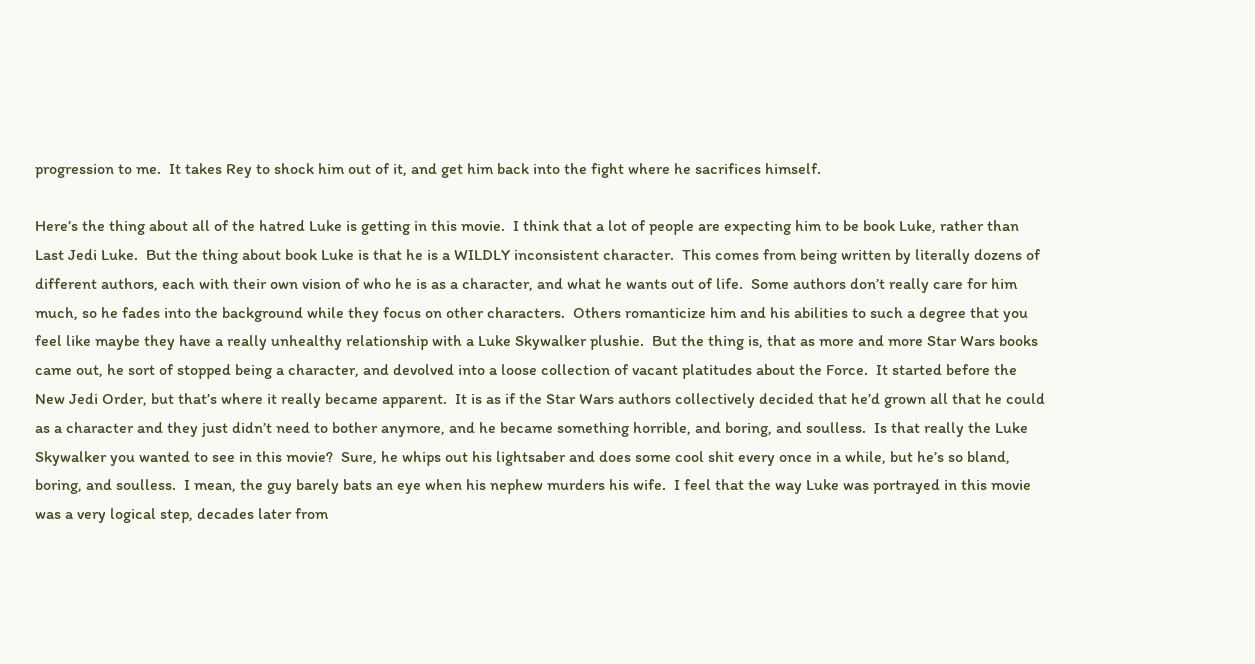progression to me.  It takes Rey to shock him out of it, and get him back into the fight where he sacrifices himself.

Here’s the thing about all of the hatred Luke is getting in this movie.  I think that a lot of people are expecting him to be book Luke, rather than Last Jedi Luke.  But the thing about book Luke is that he is a WILDLY inconsistent character.  This comes from being written by literally dozens of different authors, each with their own vision of who he is as a character, and what he wants out of life.  Some authors don’t really care for him much, so he fades into the background while they focus on other characters.  Others romanticize him and his abilities to such a degree that you feel like maybe they have a really unhealthy relationship with a Luke Skywalker plushie.  But the thing is, that as more and more Star Wars books came out, he sort of stopped being a character, and devolved into a loose collection of vacant platitudes about the Force.  It started before the New Jedi Order, but that’s where it really became apparent.  It is as if the Star Wars authors collectively decided that he’d grown all that he could as a character and they just didn’t need to bother anymore, and he became something horrible, and boring, and soulless.  Is that really the Luke Skywalker you wanted to see in this movie?  Sure, he whips out his lightsaber and does some cool shit every once in a while, but he’s so bland, boring, and soulless.  I mean, the guy barely bats an eye when his nephew murders his wife.  I feel that the way Luke was portrayed in this movie was a very logical step, decades later from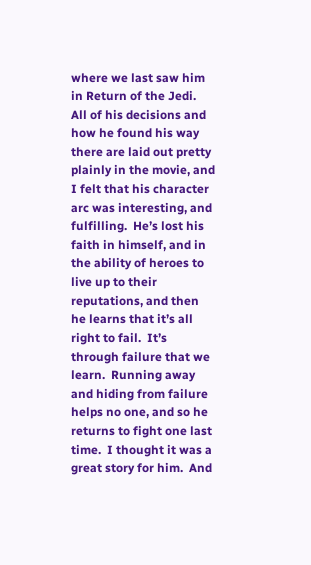where we last saw him in Return of the Jedi.  All of his decisions and how he found his way there are laid out pretty plainly in the movie, and I felt that his character arc was interesting, and fulfilling.  He’s lost his faith in himself, and in the ability of heroes to live up to their reputations, and then he learns that it’s all right to fail.  It’s through failure that we learn.  Running away and hiding from failure helps no one, and so he returns to fight one last time.  I thought it was a great story for him.  And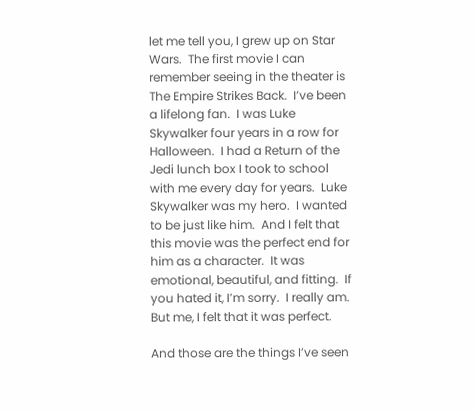let me tell you, I grew up on Star Wars.  The first movie I can remember seeing in the theater is The Empire Strikes Back.  I’ve been a lifelong fan.  I was Luke Skywalker four years in a row for Halloween.  I had a Return of the Jedi lunch box I took to school with me every day for years.  Luke Skywalker was my hero.  I wanted to be just like him.  And I felt that this movie was the perfect end for him as a character.  It was emotional, beautiful, and fitting.  If you hated it, I’m sorry.  I really am.  But me, I felt that it was perfect.

And those are the things I’ve seen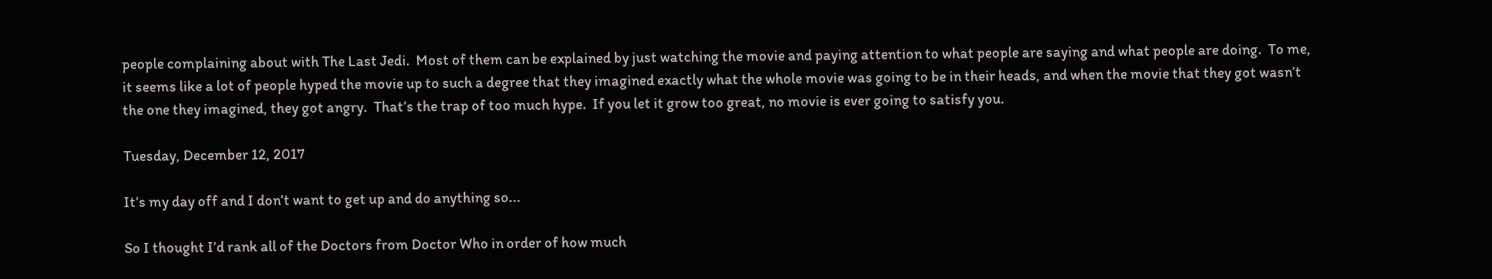people complaining about with The Last Jedi.  Most of them can be explained by just watching the movie and paying attention to what people are saying and what people are doing.  To me, it seems like a lot of people hyped the movie up to such a degree that they imagined exactly what the whole movie was going to be in their heads, and when the movie that they got wasn’t the one they imagined, they got angry.  That’s the trap of too much hype.  If you let it grow too great, no movie is ever going to satisfy you.

Tuesday, December 12, 2017

It’s my day off and I don’t want to get up and do anything so...

So I thought I’d rank all of the Doctors from Doctor Who in order of how much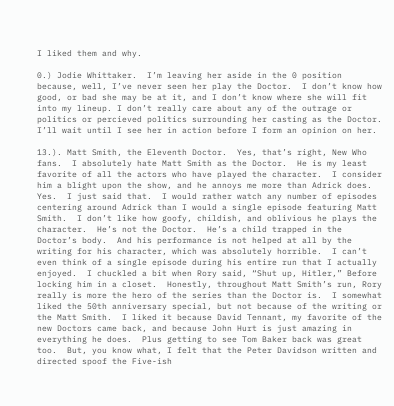I liked them and why.

0.) Jodie Whittaker.  I’m leaving her aside in the 0 position because, well, I’ve never seen her play the Doctor.  I don’t know how good, or bad she may be at it, and I don’t know where she will fit into my lineup. I don’t really care about any of the outrage or politics or percieved politics surrounding her casting as the Doctor.  I’ll wait until I see her in action before I form an opinion on her.

13.). Matt Smith, the Eleventh Doctor.  Yes, that’s right, New Who fans.  I absolutely hate Matt Smith as the Doctor.  He is my least favorite of all the actors who have played the character.  I consider him a blight upon the show, and he annoys me more than Adrick does.  Yes.  I just said that.  I would rather watch any number of episodes centering around Adrick than I would a single episode featuring Matt Smith.  I don’t like how goofy, childish, and oblivious he plays the character.  He’s not the Doctor.  He’s a child trapped in the Doctor’s body.  And his performance is not helped at all by the writing for his character, which was absolutely horrible.  I can’t even think of a single episode during his entire run that I actually enjoyed.  I chuckled a bit when Rory said, “Shut up, Hitler,” Before locking him in a closet.  Honestly, throughout Matt Smith’s run, Rory really is more the hero of the series than the Doctor is.  I somewhat liked the 50th anniversary special, but not because of the writing or the Matt Smith.  I liked it because David Tennant, my favorite of the new Doctors came back, and because John Hurt is just amazing in everything he does.  Plus getting to see Tom Baker back was great too.  But, you know what, I felt that the Peter Davidson written and directed spoof the Five-ish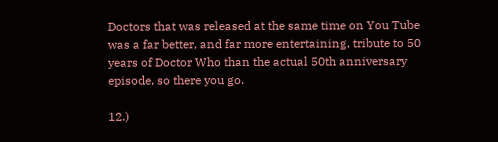Doctors that was released at the same time on You Tube was a far better, and far more entertaining, tribute to 50 years of Doctor Who than the actual 50th anniversary episode, so there you go.

12.)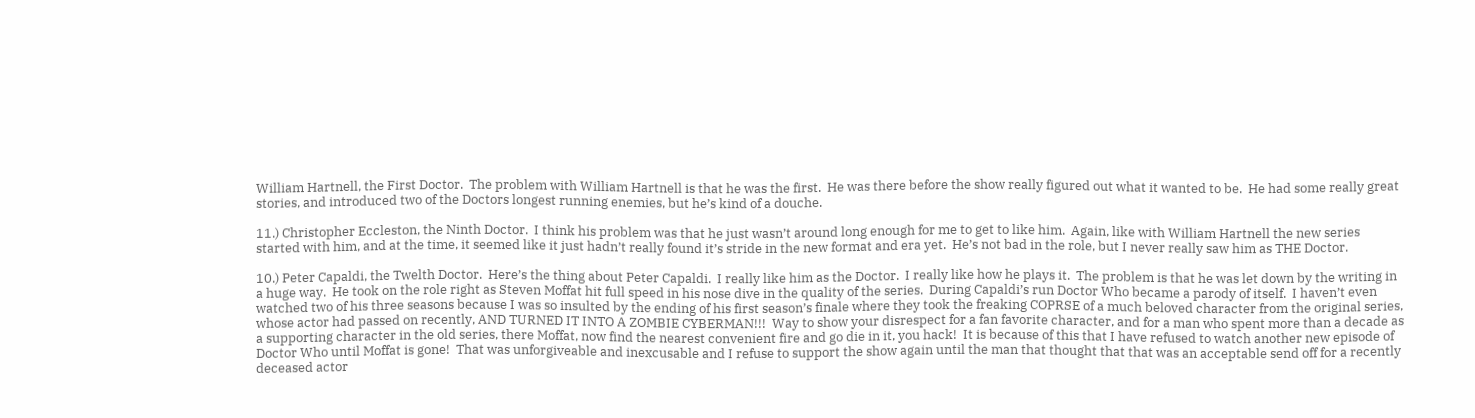William Hartnell, the First Doctor.  The problem with William Hartnell is that he was the first.  He was there before the show really figured out what it wanted to be.  He had some really great stories, and introduced two of the Doctors longest running enemies, but he’s kind of a douche.

11.) Christopher Eccleston, the Ninth Doctor.  I think his problem was that he just wasn’t around long enough for me to get to like him.  Again, like with William Hartnell the new series started with him, and at the time, it seemed like it just hadn’t really found it’s stride in the new format and era yet.  He’s not bad in the role, but I never really saw him as THE Doctor.

10.) Peter Capaldi, the Twelth Doctor.  Here’s the thing about Peter Capaldi.  I really like him as the Doctor.  I really like how he plays it.  The problem is that he was let down by the writing in a huge way.  He took on the role right as Steven Moffat hit full speed in his nose dive in the quality of the series.  During Capaldi’s run Doctor Who became a parody of itself.  I haven’t even watched two of his three seasons because I was so insulted by the ending of his first season’s finale where they took the freaking COPRSE of a much beloved character from the original series, whose actor had passed on recently, AND TURNED IT INTO A ZOMBIE CYBERMAN!!!  Way to show your disrespect for a fan favorite character, and for a man who spent more than a decade as a supporting character in the old series, there Moffat, now find the nearest convenient fire and go die in it, you hack!  It is because of this that I have refused to watch another new episode of Doctor Who until Moffat is gone!  That was unforgiveable and inexcusable and I refuse to support the show again until the man that thought that that was an acceptable send off for a recently deceased actor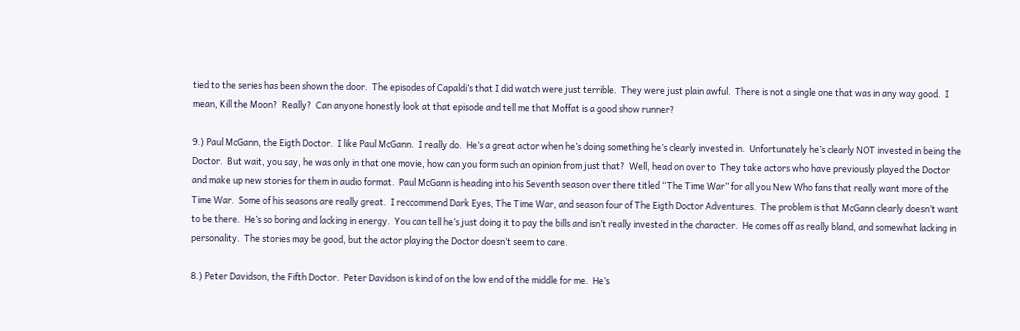tied to the series has been shown the door.  The episodes of Capaldi’s that I did watch were just terrible.  They were just plain awful.  There is not a single one that was in any way good.  I mean, Kill the Moon?  Really?  Can anyone honestly look at that episode and tell me that Moffat is a good show runner?

9.) Paul McGann, the Eigth Doctor.  I like Paul McGann.  I really do.  He’s a great actor when he’s doing something he’s clearly invested in.  Unfortunately he’s clearly NOT invested in being the Doctor.  But wait, you say, he was only in that one movie, how can you form such an opinion from just that?  Well, head on over to  They take actors who have previously played the Doctor and make up new stories for them in audio format.  Paul McGann is heading into his Seventh season over there titled “The Time War” for all you New Who fans that really want more of the Time War.  Some of his seasons are really great.  I reccommend Dark Eyes, The Time War, and season four of The Eigth Doctor Adventures.  The problem is that McGann clearly doesn’t want to be there.  He’s so boring and lacking in energy.  You can tell he’s just doing it to pay the bills and isn’t really invested in the character.  He comes off as really bland, and somewhat lacking in personality.  The stories may be good, but the actor playing the Doctor doesn’t seem to care.

8.) Peter Davidson, the Fifth Doctor.  Peter Davidson is kind of on the low end of the middle for me.  He’s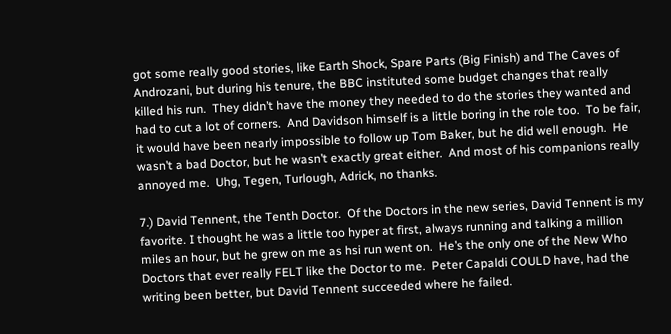got some really good stories, like Earth Shock, Spare Parts (Big Finish) and The Caves of Androzani, but during his tenure, the BBC instituted some budget changes that really killed his run.  They didn’t have the money they needed to do the stories they wanted and had to cut a lot of corners.  And Davidson himself is a little boring in the role too.  To be fair, it would have been nearly impossible to follow up Tom Baker, but he did well enough.  He wasn’t a bad Doctor, but he wasn’t exactly great either.  And most of his companions really annoyed me.  Uhg, Tegen, Turlough, Adrick, no thanks.

7.) David Tennent, the Tenth Doctor.  Of the Doctors in the new series, David Tennent is my favorite. I thought he was a little too hyper at first, always running and talking a million miles an hour, but he grew on me as hsi run went on.  He’s the only one of the New Who Doctors that ever really FELT like the Doctor to me.  Peter Capaldi COULD have, had the writing been better, but David Tennent succeeded where he failed.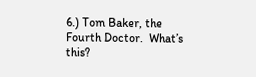6.) Tom Baker, the Fourth Doctor.  What’s this?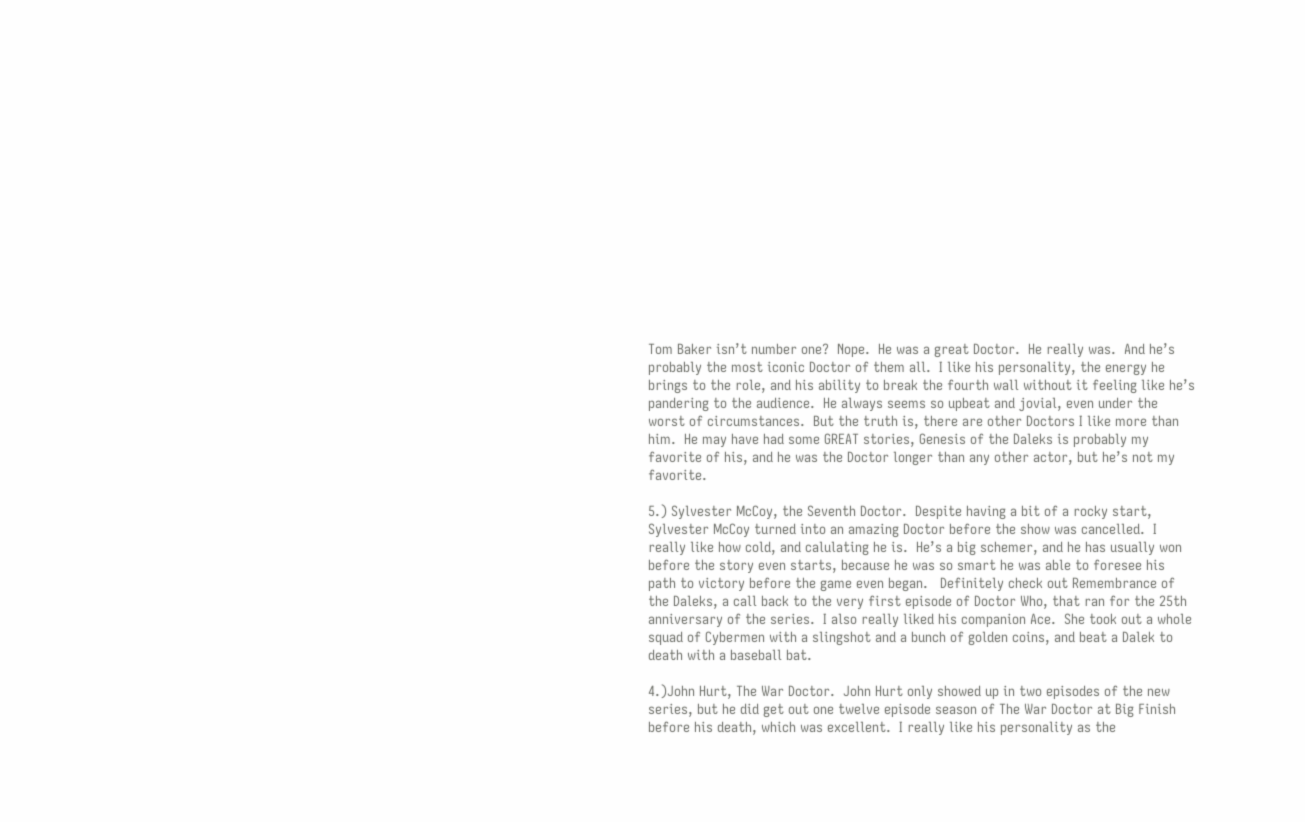Tom Baker isn’t number one?  Nope.  He was a great Doctor.  He really was.  And he’s probably the most iconic Doctor of them all.  I like his personality, the energy he brings to the role, and his ability to break the fourth wall without it feeling like he’s pandering to the audience.  He always seems so upbeat and jovial, even under the worst of circumstances.  But the truth is, there are other Doctors I like more than him.  He may have had some GREAT stories, Genesis of the Daleks is probably my favorite of his, and he was the Doctor longer than any other actor, but he’s not my favorite.

5.) Sylvester McCoy, the Seventh Doctor.  Despite having a bit of a rocky start, Sylvester McCoy turned into an amazing Doctor before the show was cancelled.  I really like how cold, and calulating he is.  He’s a big schemer, and he has usually won before the story even starts, because he was so smart he was able to foresee his path to victory before the game even began.   Definitely check out Remembrance of the Daleks, a call back to the very first episode of Doctor Who, that ran for the 25th anniversary of the series.  I also really liked his companion Ace.  She took out a whole squad of Cybermen with a slingshot and a bunch of golden coins, and beat a Dalek to death with a baseball bat.

4.)John Hurt, The War Doctor.  John Hurt only showed up in two episodes of the new series, but he did get out one twelve episode season of The War Doctor at Big Finish before his death, which was excellent.  I really like his personality as the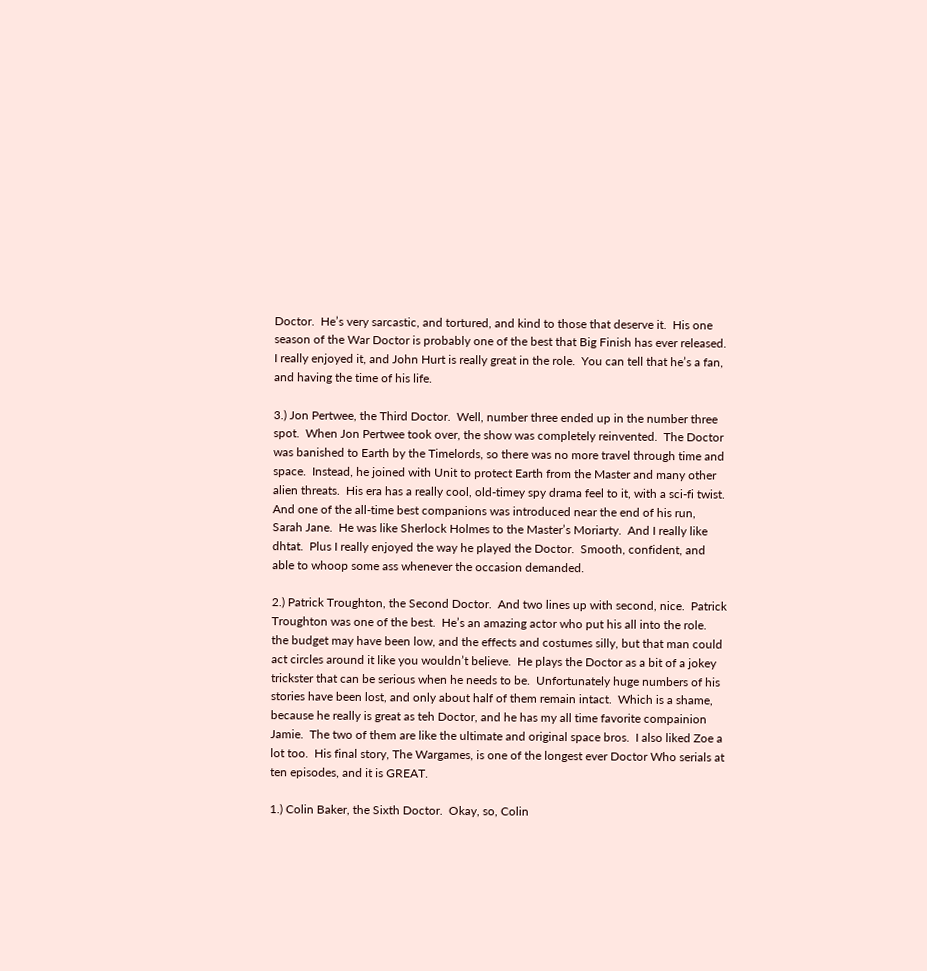Doctor.  He’s very sarcastic, and tortured, and kind to those that deserve it.  His one season of the War Doctor is probably one of the best that Big Finish has ever released.  I really enjoyed it, and John Hurt is really great in the role.  You can tell that he’s a fan, and having the time of his life.

3.) Jon Pertwee, the Third Doctor.  Well, number three ended up in the number three spot.  When Jon Pertwee took over, the show was completely reinvented.  The Doctor was banished to Earth by the Timelords, so there was no more travel through time and space.  Instead, he joined with Unit to protect Earth from the Master and many other alien threats.  His era has a really cool, old-timey spy drama feel to it, with a sci-fi twist.  And one of the all-time best companions was introduced near the end of his run, Sarah Jane.  He was like Sherlock Holmes to the Master’s Moriarty.  And I really like dhtat.  Plus I really enjoyed the way he played the Doctor.  Smooth, confident, and able to whoop some ass whenever the occasion demanded.

2.) Patrick Troughton, the Second Doctor.  And two lines up with second, nice.  Patrick Troughton was one of the best.  He’s an amazing actor who put his all into the role.  the budget may have been low, and the effects and costumes silly, but that man could act circles around it like you wouldn’t believe.  He plays the Doctor as a bit of a jokey trickster that can be serious when he needs to be.  Unfortunately huge numbers of his stories have been lost, and only about half of them remain intact.  Which is a shame, because he really is great as teh Doctor, and he has my all time favorite compainion Jamie.  The two of them are like the ultimate and original space bros.  I also liked Zoe a lot too.  His final story, The Wargames, is one of the longest ever Doctor Who serials at ten episodes, and it is GREAT.

1.) Colin Baker, the Sixth Doctor.  Okay, so, Colin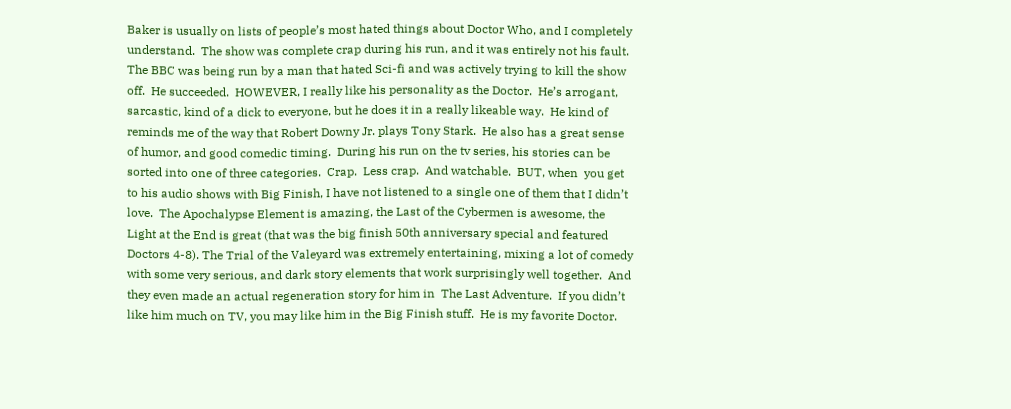Baker is usually on lists of people’s most hated things about Doctor Who, and I completely understand.  The show was complete crap during his run, and it was entirely not his fault.  The BBC was being run by a man that hated Sci-fi and was actively trying to kill the show off.  He succeeded.  HOWEVER, I really like his personality as the Doctor.  He’s arrogant, sarcastic, kind of a dick to everyone, but he does it in a really likeable way.  He kind of reminds me of the way that Robert Downy Jr. plays Tony Stark.  He also has a great sense of humor, and good comedic timing.  During his run on the tv series, his stories can be sorted into one of three categories.  Crap.  Less crap.  And watchable.  BUT, when  you get to his audio shows with Big Finish, I have not listened to a single one of them that I didn’t love.  The Apochalypse Element is amazing, the Last of the Cybermen is awesome, the Light at the End is great (that was the big finish 50th anniversary special and featured Doctors 4-8). The Trial of the Valeyard was extremely entertaining, mixing a lot of comedy with some very serious, and dark story elements that work surprisingly well together.  And they even made an actual regeneration story for him in  The Last Adventure.  If you didn’t like him much on TV, you may like him in the Big Finish stuff.  He is my favorite Doctor.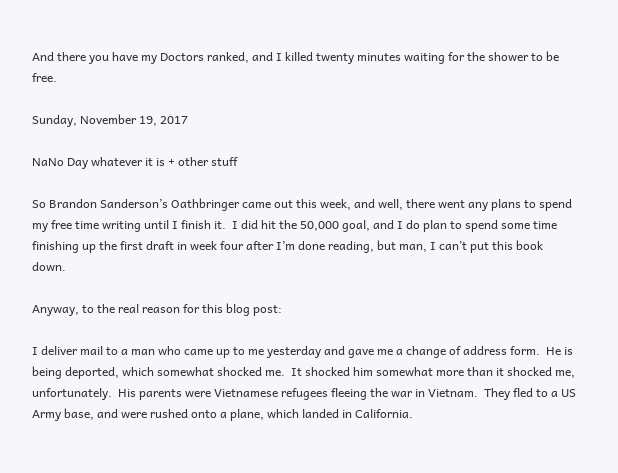And there you have my Doctors ranked, and I killed twenty minutes waiting for the shower to be free.

Sunday, November 19, 2017

NaNo Day whatever it is + other stuff

So Brandon Sanderson’s Oathbringer came out this week, and well, there went any plans to spend my free time writing until I finish it.  I did hit the 50,000 goal, and I do plan to spend some time finishing up the first draft in week four after I’m done reading, but man, I can’t put this book down.

Anyway, to the real reason for this blog post:

I deliver mail to a man who came up to me yesterday and gave me a change of address form.  He is being deported, which somewhat shocked me.  It shocked him somewhat more than it shocked me, unfortunately.  His parents were Vietnamese refugees fleeing the war in Vietnam.  They fled to a US Army base, and were rushed onto a plane, which landed in California.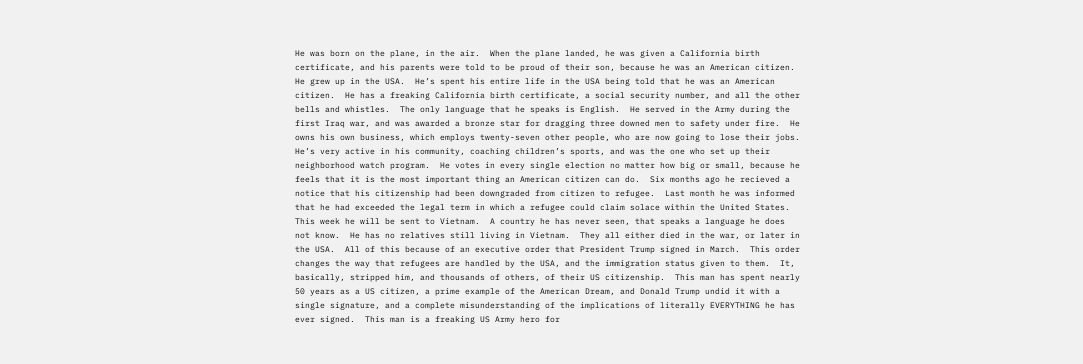He was born on the plane, in the air.  When the plane landed, he was given a California birth certificate, and his parents were told to be proud of their son, because he was an American citizen.  He grew up in the USA.  He’s spent his entire life in the USA being told that he was an American citizen.  He has a freaking California birth certificate, a social security number, and all the other bells and whistles.  The only language that he speaks is English.  He served in the Army during the first Iraq war, and was awarded a bronze star for dragging three downed men to safety under fire.  He owns his own business, which employs twenty-seven other people, who are now going to lose their jobs.  He’s very active in his community, coaching children’s sports, and was the one who set up their neighborhood watch program.  He votes in every single election no matter how big or small, because he feels that it is the most important thing an American citizen can do.  Six months ago he recieved a notice that his citizenship had been downgraded from citizen to refugee.  Last month he was informed that he had exceeded the legal term in which a refugee could claim solace within the United States.  This week he will be sent to Vietnam.  A country he has never seen, that speaks a language he does not know.  He has no relatives still living in Vietnam.  They all either died in the war, or later in the USA.  All of this because of an executive order that President Trump signed in March.  This order changes the way that refugees are handled by the USA, and the immigration status given to them.  It, basically, stripped him, and thousands of others, of their US citizenship.  This man has spent nearly 50 years as a US citizen, a prime example of the American Dream, and Donald Trump undid it with a single signature, and a complete misunderstanding of the implications of literally EVERYTHING he has ever signed.  This man is a freaking US Army hero for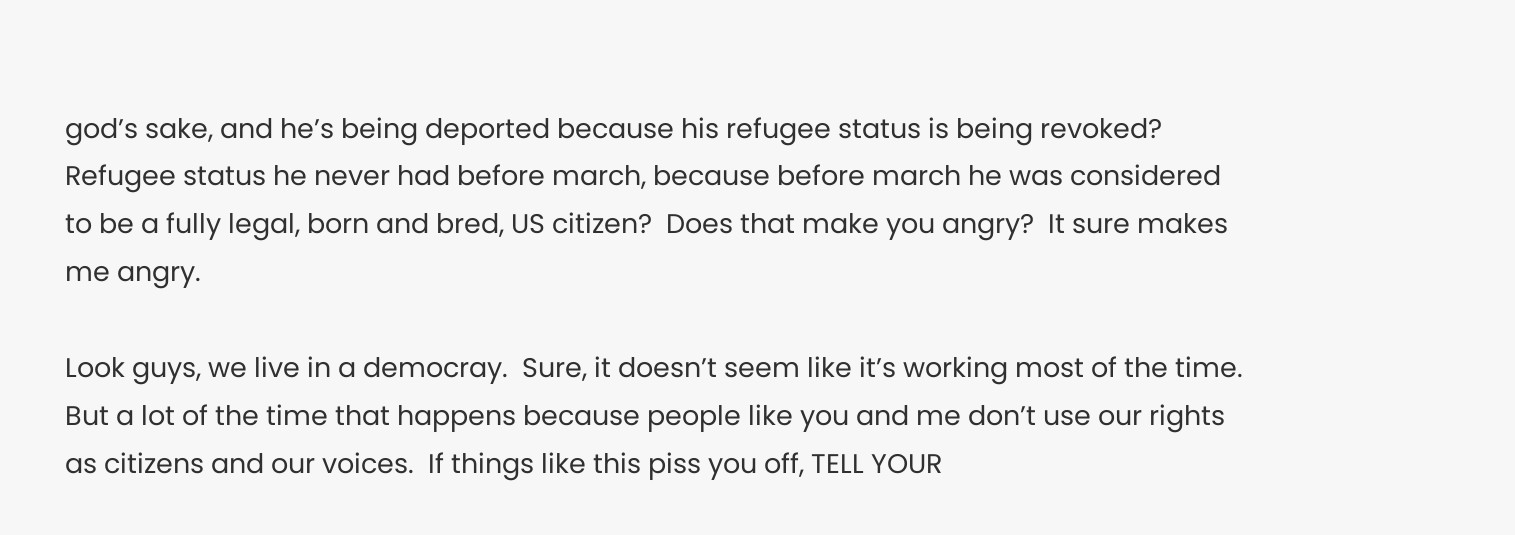god’s sake, and he’s being deported because his refugee status is being revoked?  Refugee status he never had before march, because before march he was considered to be a fully legal, born and bred, US citizen?  Does that make you angry?  It sure makes me angry.

Look guys, we live in a democray.  Sure, it doesn’t seem like it’s working most of the time.  But a lot of the time that happens because people like you and me don’t use our rights as citizens and our voices.  If things like this piss you off, TELL YOUR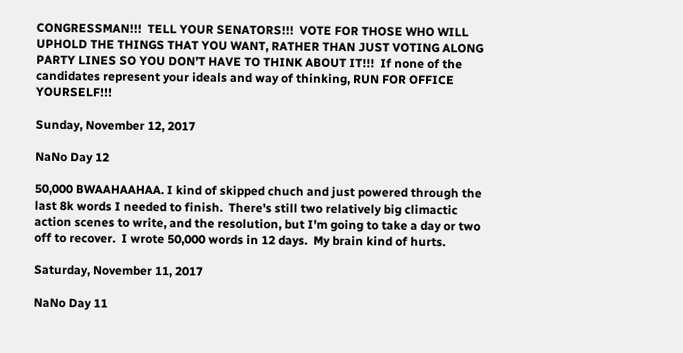CONGRESSMAN!!!  TELL YOUR SENATORS!!!  VOTE FOR THOSE WHO WILL UPHOLD THE THINGS THAT YOU WANT, RATHER THAN JUST VOTING ALONG PARTY LINES SO YOU DON’T HAVE TO THINK ABOUT IT!!!  If none of the candidates represent your ideals and way of thinking, RUN FOR OFFICE YOURSELF!!!

Sunday, November 12, 2017

NaNo Day 12

50,000 BWAAHAAHAA. I kind of skipped chuch and just powered through the last 8k words I needed to finish.  There's still two relatively big climactic action scenes to write, and the resolution, but I'm going to take a day or two off to recover.  I wrote 50,000 words in 12 days.  My brain kind of hurts.

Saturday, November 11, 2017

NaNo Day 11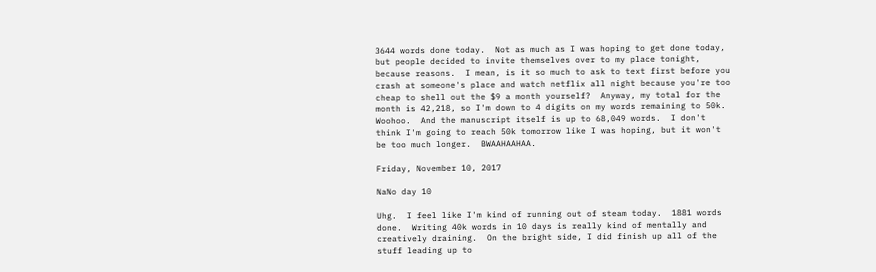3644 words done today.  Not as much as I was hoping to get done today, but people decided to invite themselves over to my place tonight, because reasons.  I mean, is it so much to ask to text first before you crash at someone's place and watch netflix all night because you're too cheap to shell out the $9 a month yourself?  Anyway, my total for the month is 42,218, so I'm down to 4 digits on my words remaining to 50k.  Woohoo.  And the manuscript itself is up to 68,049 words.  I don't think I'm going to reach 50k tomorrow like I was hoping, but it won't be too much longer.  BWAAHAAHAA.

Friday, November 10, 2017

NaNo day 10

Uhg.  I feel like I'm kind of running out of steam today.  1881 words done.  Writing 40k words in 10 days is really kind of mentally and creatively draining.  On the bright side, I did finish up all of the stuff leading up to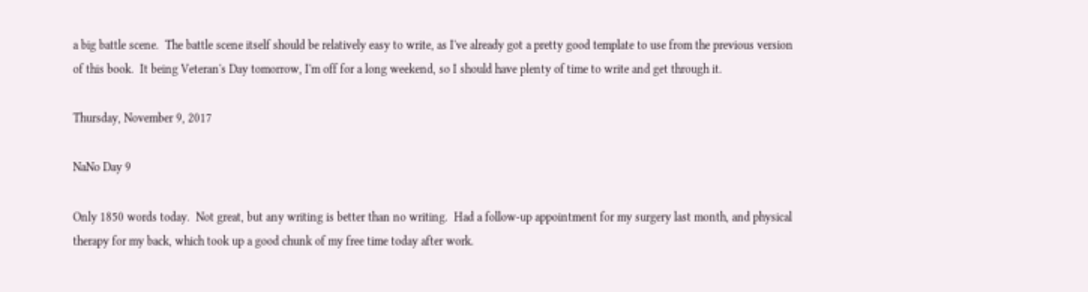a big battle scene.  The battle scene itself should be relatively easy to write, as I've already got a pretty good template to use from the previous version of this book.  It being Veteran's Day tomorrow, I'm off for a long weekend, so I should have plenty of time to write and get through it.

Thursday, November 9, 2017

NaNo Day 9

Only 1850 words today.  Not great, but any writing is better than no writing.  Had a follow-up appointment for my surgery last month, and physical therapy for my back, which took up a good chunk of my free time today after work.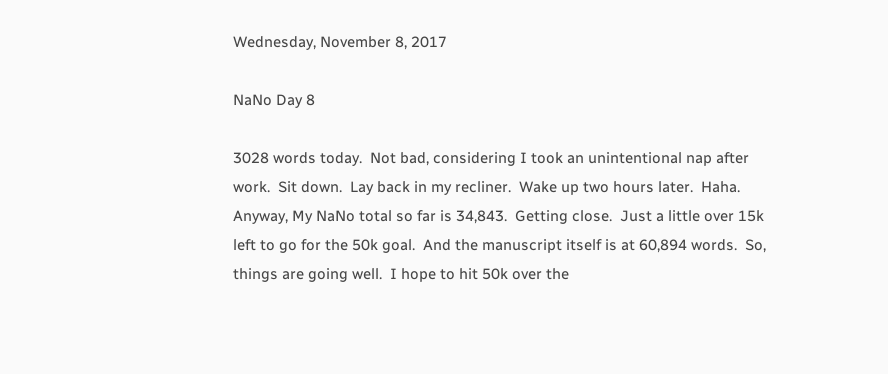Wednesday, November 8, 2017

NaNo Day 8

3028 words today.  Not bad, considering I took an unintentional nap after work.  Sit down.  Lay back in my recliner.  Wake up two hours later.  Haha.  Anyway, My NaNo total so far is 34,843.  Getting close.  Just a little over 15k left to go for the 50k goal.  And the manuscript itself is at 60,894 words.  So, things are going well.  I hope to hit 50k over the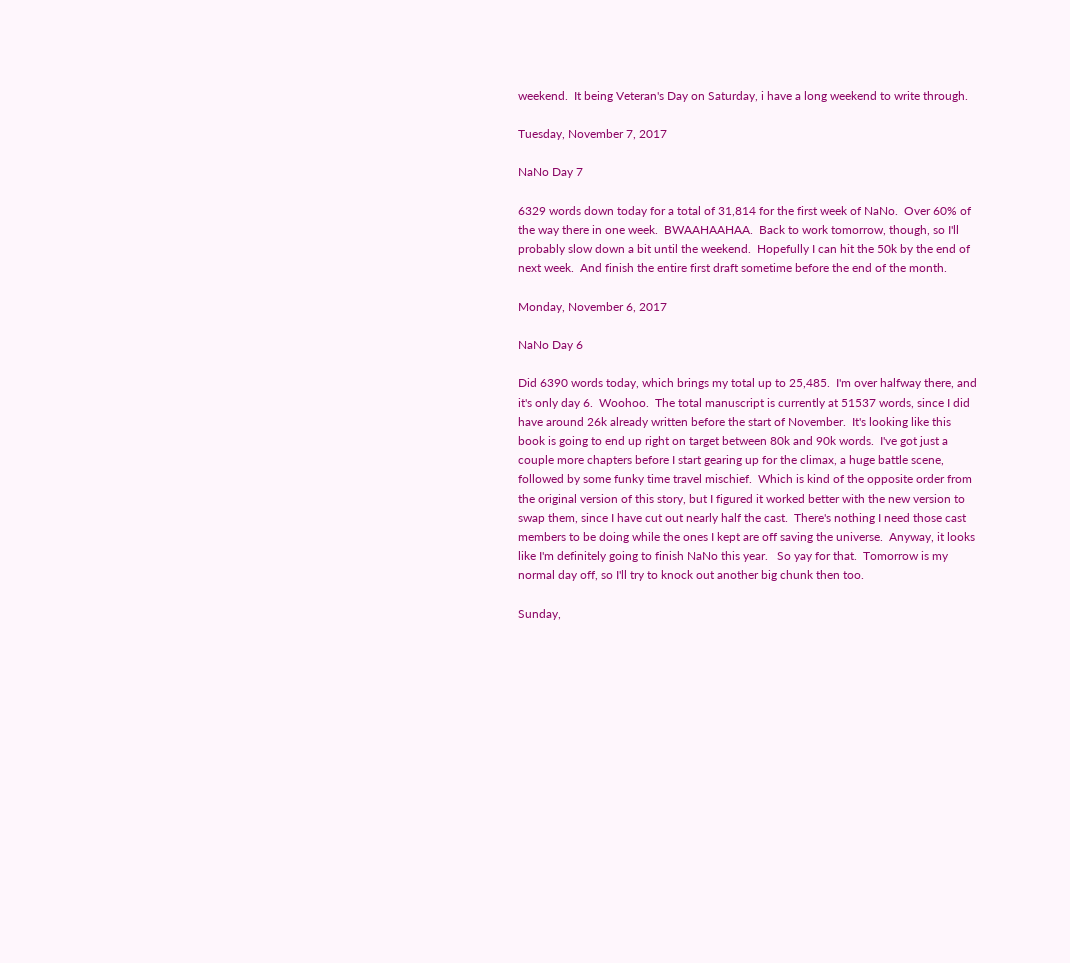weekend.  It being Veteran's Day on Saturday, i have a long weekend to write through.

Tuesday, November 7, 2017

NaNo Day 7

6329 words down today for a total of 31,814 for the first week of NaNo.  Over 60% of the way there in one week.  BWAAHAAHAA.  Back to work tomorrow, though, so I'll probably slow down a bit until the weekend.  Hopefully I can hit the 50k by the end of next week.  And finish the entire first draft sometime before the end of the month.

Monday, November 6, 2017

NaNo Day 6

Did 6390 words today, which brings my total up to 25,485.  I'm over halfway there, and it's only day 6.  Woohoo.  The total manuscript is currently at 51537 words, since I did have around 26k already written before the start of November.  It's looking like this book is going to end up right on target between 80k and 90k words.  I've got just a couple more chapters before I start gearing up for the climax, a huge battle scene, followed by some funky time travel mischief.  Which is kind of the opposite order from the original version of this story, but I figured it worked better with the new version to swap them, since I have cut out nearly half the cast.  There's nothing I need those cast members to be doing while the ones I kept are off saving the universe.  Anyway, it looks like I'm definitely going to finish NaNo this year.   So yay for that.  Tomorrow is my normal day off, so I'll try to knock out another big chunk then too.

Sunday,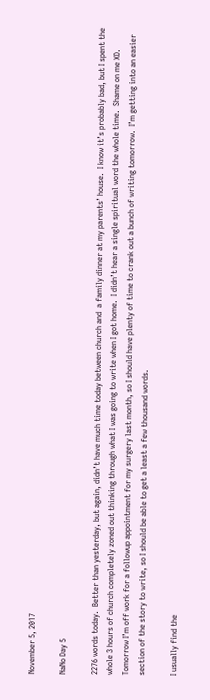November 5, 2017

NaNo Day 5

2276 words today.  Better than yesterday, but again, didn’t have much time today between church and  a family dinner at my parents’ house.  I know it’s probably bad, but I spent the whole 3 hours of church completely zoned out thinking through what I was going to write when I got home.  I didn’t hear a single spiritual word the whole time.  Shame on me XD.  Tomorrow I’m off work for a followup appointment for my surgery last month, so I should have plenty of time to crank out a bunch of writing tomorrow.  I’m getting into an easier section of the story to write, so I should be able to get a least a few thousand words.

I usually find the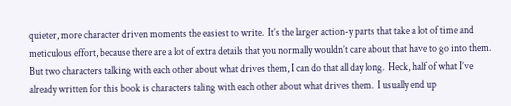quieter, more character driven moments the easiest to write.  It’s the larger action-y parts that take a lot of time and meticulous effort, because there are a lot of extra details that you normally wouldn’t care about that have to go into them.  But two characters talking with each other about what drives them, I can do that all day long.  Heck, half of what I’ve already written for this book is characters taling with each other about what drives them.  I usually end up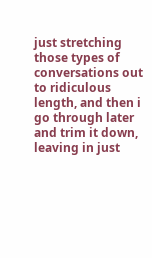just stretching those types of conversations out to ridiculous length, and then i go through later and trim it down, leaving in just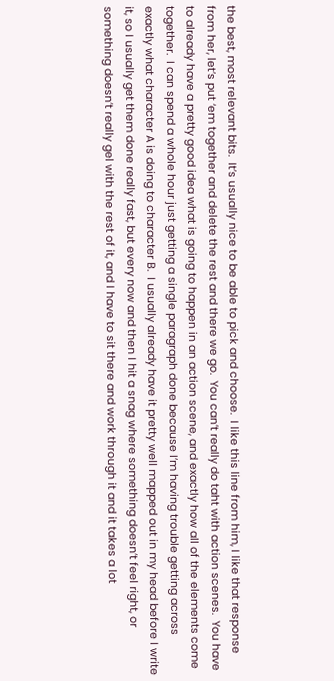the best, most relevant bits.  It’s usually nice to be able to pick and choose.  I like this line from him, I like that response from her, let’s put ‘em together and delete the rest and there we go.  You can’t really do taht with action scenes.  You have to already have a pretty good idea what is going to happen in an action scene, and exactly how all of the elements come together.  I can spend a whole hour just getting a single paragraph done because I’m having trouble getting across exactly what character A is doing to character B.  I usually already have it pretty well mapped out in my head before I write it, so I usually get them done really fast, but every now and then I hit a snag where something doesn’t feel right, or something doesn’t really gel with the rest of it, and I have to sit there and work through it and it takes a lot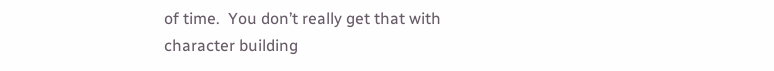of time.  You don’t really get that with character building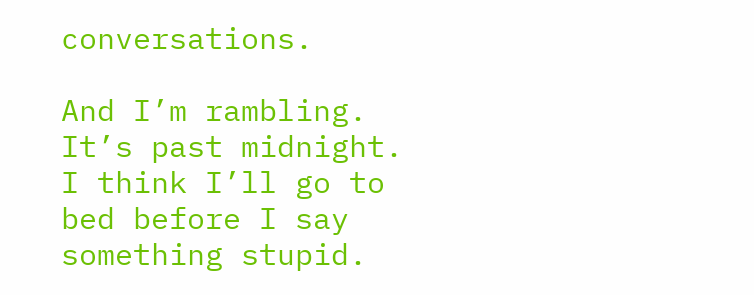conversations.

And I’m rambling.  It’s past midnight.  I think I’ll go to bed before I say something stupid.